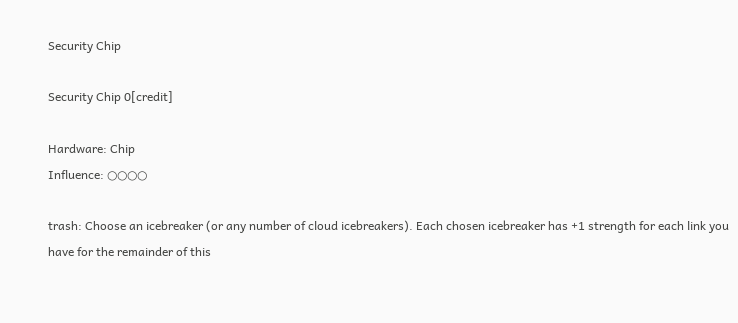Security Chip

Security Chip 0[credit]

Hardware: Chip
Influence: ○○○○

trash: Choose an icebreaker (or any number of cloud icebreakers). Each chosen icebreaker has +1 strength for each link you have for the remainder of this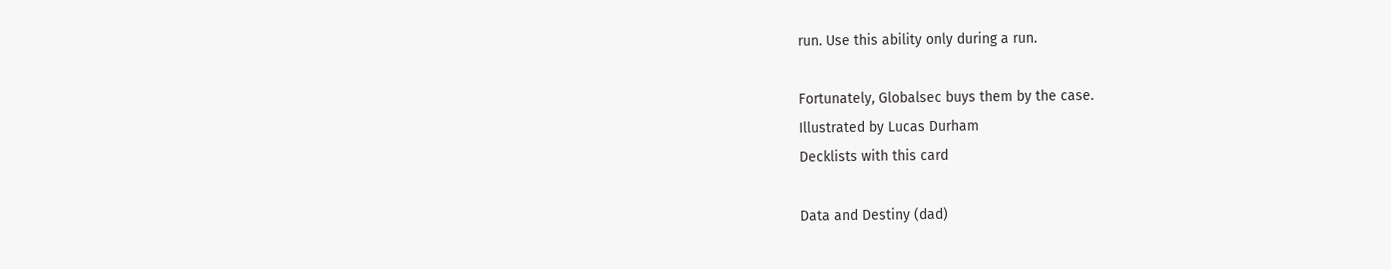run. Use this ability only during a run.

Fortunately, Globalsec buys them by the case.
Illustrated by Lucas Durham
Decklists with this card

Data and Destiny (dad)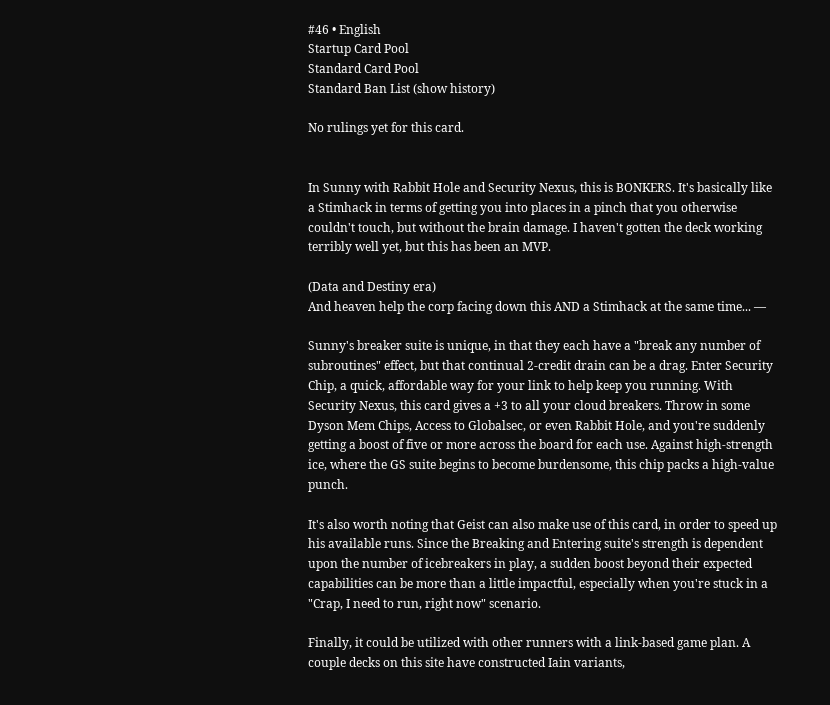#46 • English
Startup Card Pool
Standard Card Pool
Standard Ban List (show history)

No rulings yet for this card.


In Sunny with Rabbit Hole and Security Nexus, this is BONKERS. It's basically like a Stimhack in terms of getting you into places in a pinch that you otherwise couldn't touch, but without the brain damage. I haven't gotten the deck working terribly well yet, but this has been an MVP.

(Data and Destiny era)
And heaven help the corp facing down this AND a Stimhack at the same time... —

Sunny's breaker suite is unique, in that they each have a "break any number of subroutines" effect, but that continual 2-credit drain can be a drag. Enter Security Chip, a quick, affordable way for your link to help keep you running. With Security Nexus, this card gives a +3 to all your cloud breakers. Throw in some Dyson Mem Chips, Access to Globalsec, or even Rabbit Hole, and you're suddenly getting a boost of five or more across the board for each use. Against high-strength ice, where the GS suite begins to become burdensome, this chip packs a high-value punch.

It's also worth noting that Geist can also make use of this card, in order to speed up his available runs. Since the Breaking and Entering suite's strength is dependent upon the number of icebreakers in play, a sudden boost beyond their expected capabilities can be more than a little impactful, especially when you're stuck in a "Crap, I need to run, right now" scenario.

Finally, it could be utilized with other runners with a link-based game plan. A couple decks on this site have constructed Iain variants,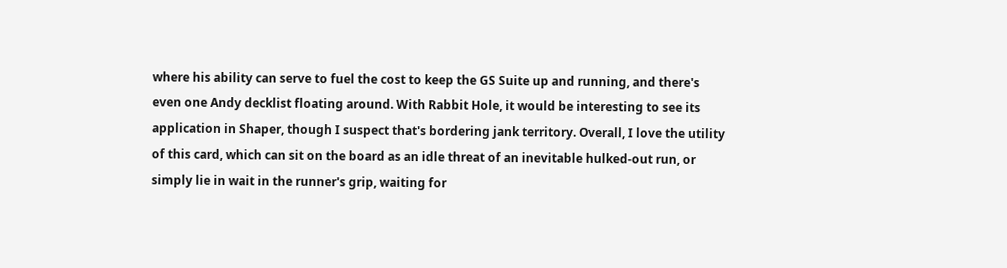where his ability can serve to fuel the cost to keep the GS Suite up and running, and there's even one Andy decklist floating around. With Rabbit Hole, it would be interesting to see its application in Shaper, though I suspect that's bordering jank territory. Overall, I love the utility of this card, which can sit on the board as an idle threat of an inevitable hulked-out run, or simply lie in wait in the runner's grip, waiting for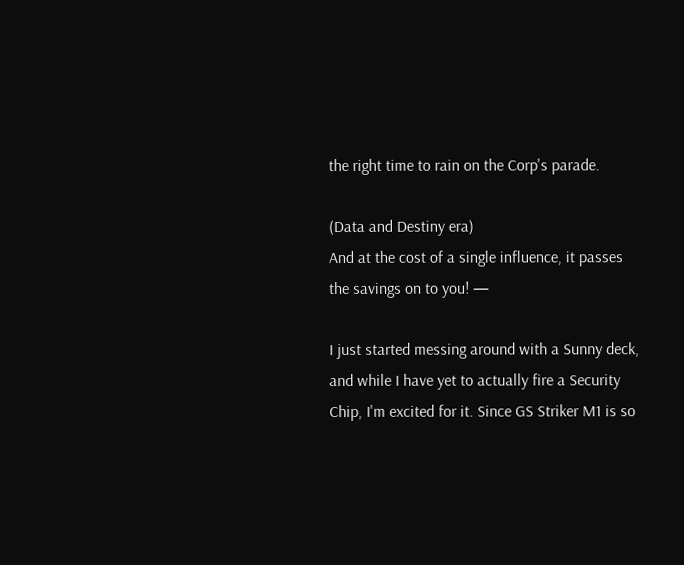the right time to rain on the Corp's parade.

(Data and Destiny era)
And at the cost of a single influence, it passes the savings on to you! —

I just started messing around with a Sunny deck, and while I have yet to actually fire a Security Chip, I'm excited for it. Since GS Striker M1 is so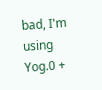bad, I'm using Yog.0 +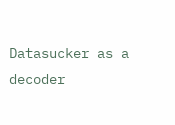Datasucker as a decoder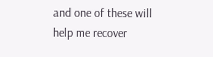and one of these will help me recover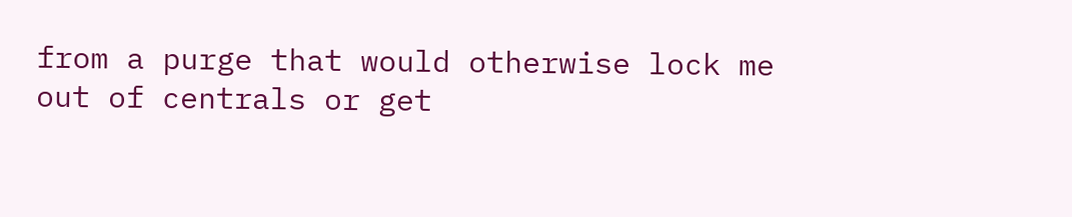from a purge that would otherwise lock me out of centrals or get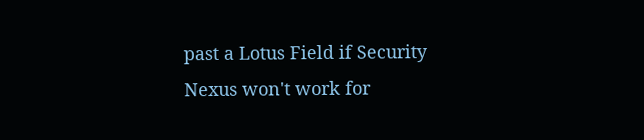past a Lotus Field if Security Nexus won't work for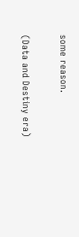some reason.

(Data and Destiny era)